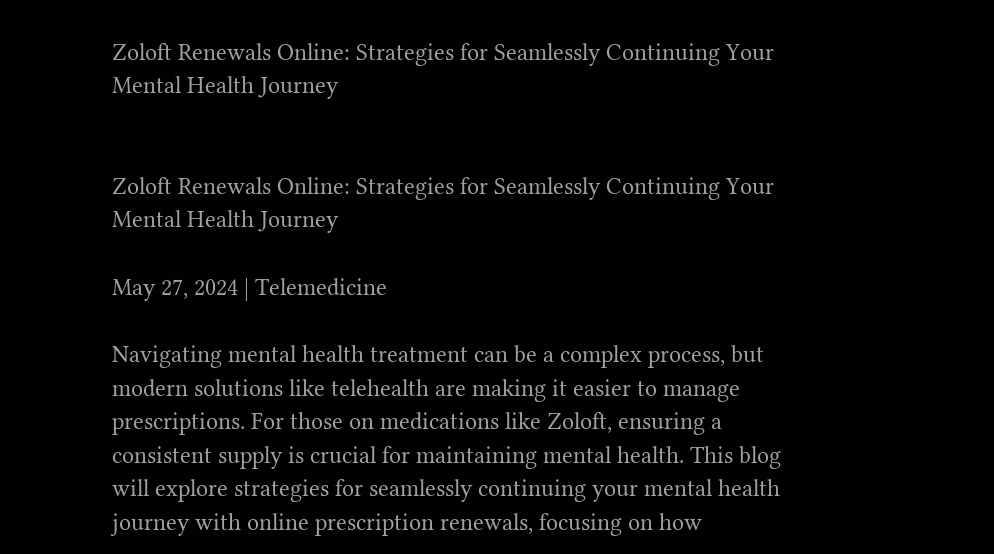Zoloft Renewals Online: Strategies for Seamlessly Continuing Your Mental Health Journey


Zoloft Renewals Online: Strategies for Seamlessly Continuing Your Mental Health Journey

May 27, 2024 | Telemedicine

Navigating mental health treatment can be a complex process, but modern solutions like telehealth are making it easier to manage prescriptions. For those on medications like Zoloft, ensuring a consistent supply is crucial for maintaining mental health. This blog will explore strategies for seamlessly continuing your mental health journey with online prescription renewals, focusing on how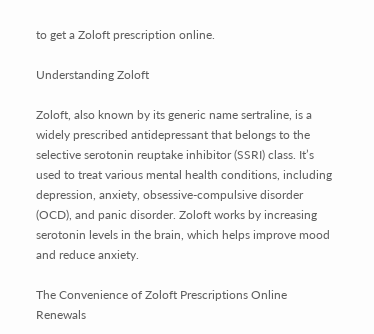to get a Zoloft prescription online.

Understanding Zoloft

Zoloft, also known by its generic name sertraline, is a widely prescribed antidepressant that belongs to the selective serotonin reuptake inhibitor (SSRI) class. It’s used to treat various mental health conditions, including depression, anxiety, obsessive-compulsive disorder (OCD), and panic disorder. Zoloft works by increasing serotonin levels in the brain, which helps improve mood and reduce anxiety.

The Convenience of Zoloft Prescriptions Online Renewals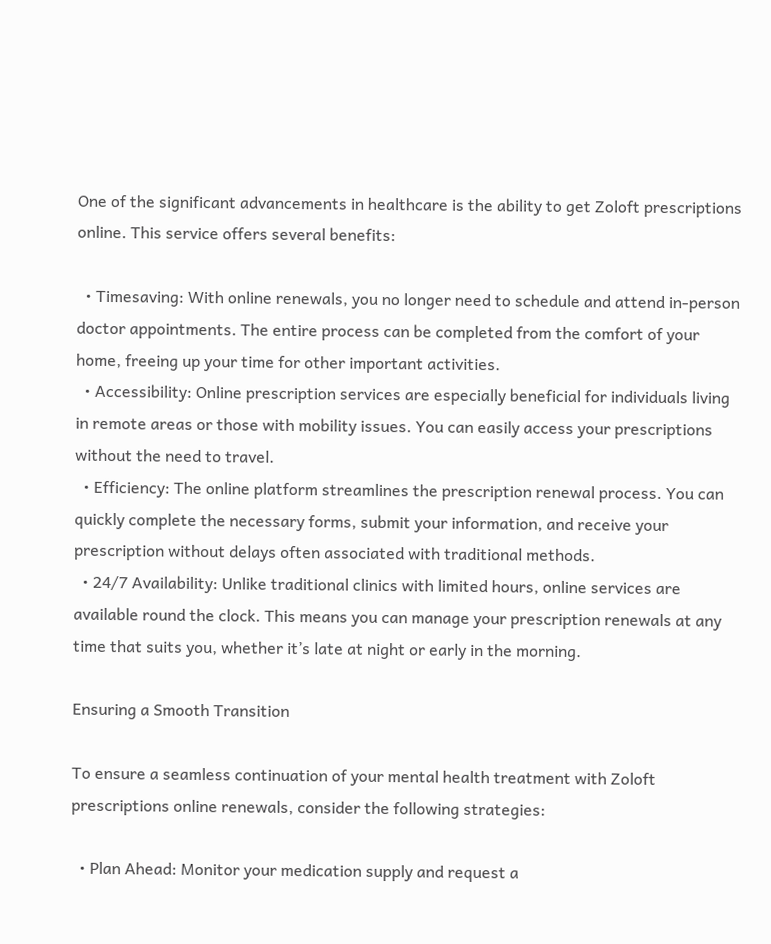One of the significant advancements in healthcare is the ability to get Zoloft prescriptions online. This service offers several benefits:

  • Timesaving: With online renewals, you no longer need to schedule and attend in-person doctor appointments. The entire process can be completed from the comfort of your home, freeing up your time for other important activities.
  • Accessibility: Online prescription services are especially beneficial for individuals living in remote areas or those with mobility issues. You can easily access your prescriptions without the need to travel.
  • Efficiency: The online platform streamlines the prescription renewal process. You can quickly complete the necessary forms, submit your information, and receive your prescription without delays often associated with traditional methods.
  • 24/7 Availability: Unlike traditional clinics with limited hours, online services are available round the clock. This means you can manage your prescription renewals at any time that suits you, whether it’s late at night or early in the morning.

Ensuring a Smooth Transition

To ensure a seamless continuation of your mental health treatment with Zoloft prescriptions online renewals, consider the following strategies:

  • Plan Ahead: Monitor your medication supply and request a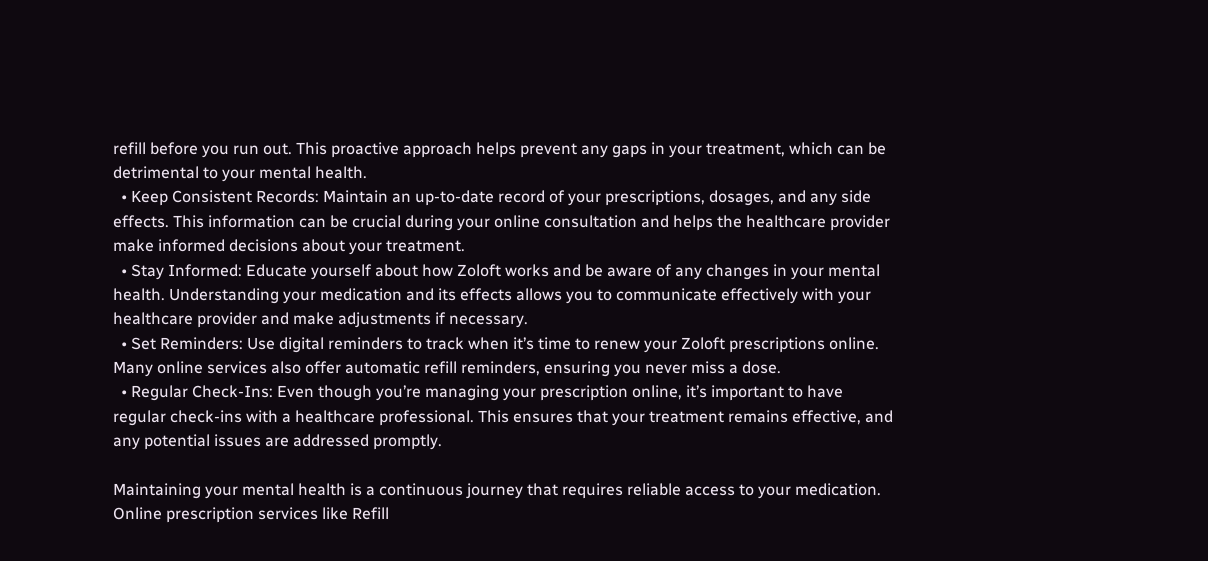refill before you run out. This proactive approach helps prevent any gaps in your treatment, which can be detrimental to your mental health.
  • Keep Consistent Records: Maintain an up-to-date record of your prescriptions, dosages, and any side effects. This information can be crucial during your online consultation and helps the healthcare provider make informed decisions about your treatment.
  • Stay Informed: Educate yourself about how Zoloft works and be aware of any changes in your mental health. Understanding your medication and its effects allows you to communicate effectively with your healthcare provider and make adjustments if necessary.
  • Set Reminders: Use digital reminders to track when it’s time to renew your Zoloft prescriptions online. Many online services also offer automatic refill reminders, ensuring you never miss a dose.
  • Regular Check-Ins: Even though you’re managing your prescription online, it’s important to have regular check-ins with a healthcare professional. This ensures that your treatment remains effective, and any potential issues are addressed promptly.

Maintaining your mental health is a continuous journey that requires reliable access to your medication. Online prescription services like Refill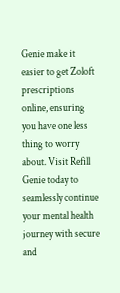Genie make it easier to get Zoloft prescriptions online, ensuring you have one less thing to worry about. Visit Refill Genie today to seamlessly continue your mental health journey with secure and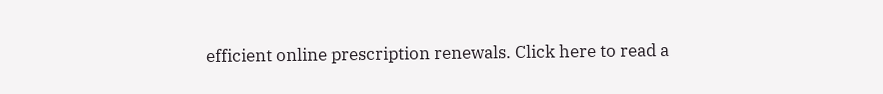efficient online prescription renewals. Click here to read a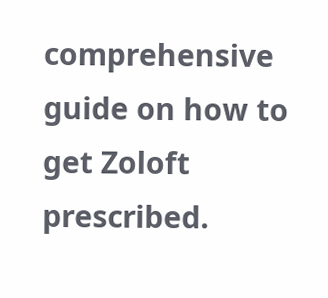comprehensive guide on how to get Zoloft prescribed.